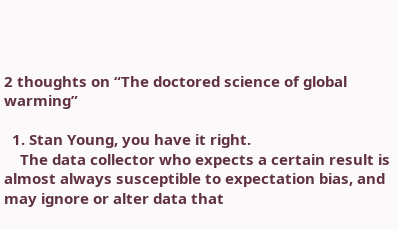2 thoughts on “The doctored science of global warming”

  1. Stan Young, you have it right.
    The data collector who expects a certain result is almost always susceptible to expectation bias, and may ignore or alter data that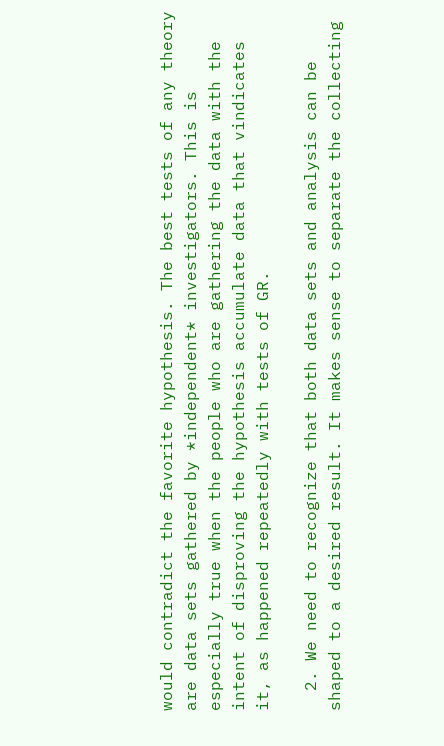would contradict the favorite hypothesis. The best tests of any theory are data sets gathered by *independent* investigators. This is especially true when the people who are gathering the data with the intent of disproving the hypothesis accumulate data that vindicates it, as happened repeatedly with tests of GR.

  2. We need to recognize that both data sets and analysis can be shaped to a desired result. It makes sense to separate the collecting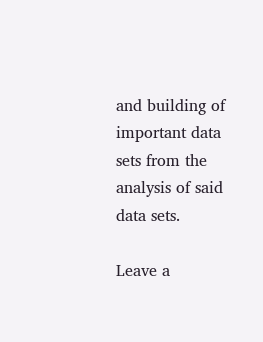and building of important data sets from the analysis of said data sets.

Leave a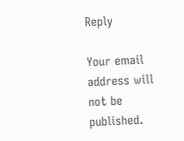Reply

Your email address will not be published.